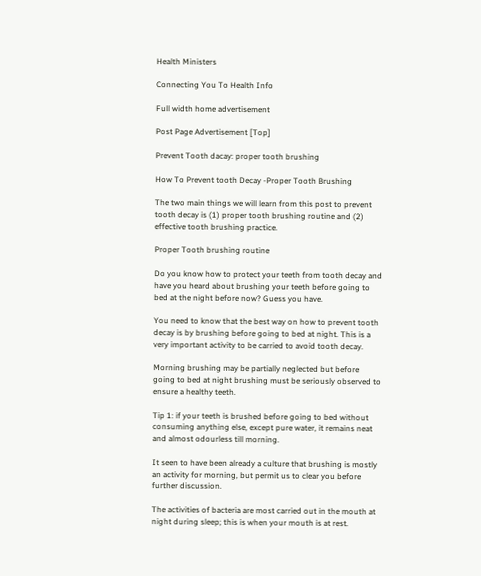Health Ministers

Connecting You To Health Info

Full width home advertisement

Post Page Advertisement [Top]

Prevent Tooth dacay: proper tooth brushing

How To Prevent tooth Decay -Proper Tooth Brushing

The two main things we will learn from this post to prevent tooth decay is (1) proper tooth brushing routine and (2) effective tooth brushing practice.

Proper Tooth brushing routine

Do you know how to protect your teeth from tooth decay and have you heard about brushing your teeth before going to bed at the night before now? Guess you have.

You need to know that the best way on how to prevent tooth decay is by brushing before going to bed at night. This is a very important activity to be carried to avoid tooth decay.

Morning brushing may be partially neglected but before going to bed at night brushing must be seriously observed to ensure a healthy teeth.

Tip 1: if your teeth is brushed before going to bed without consuming anything else, except pure water, it remains neat and almost odourless till morning.

It seen to have been already a culture that brushing is mostly an activity for morning, but permit us to clear you before further discussion.

The activities of bacteria are most carried out in the mouth at night during sleep; this is when your mouth is at rest.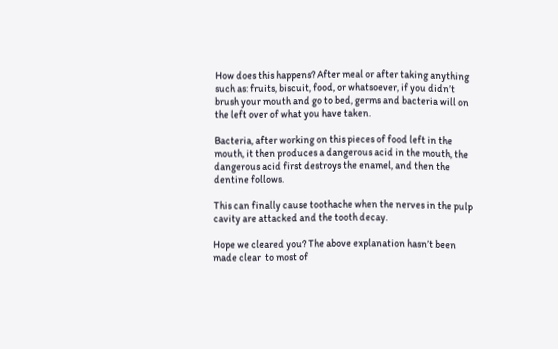How does this happens? After meal or after taking anything such as: fruits, biscuit, food, or whatsoever, if you didn’t brush your mouth and go to bed, germs and bacteria will on the left over of what you have taken.

Bacteria, after working on this pieces of food left in the mouth, it then produces a dangerous acid in the mouth, the dangerous acid first destroys the enamel, and then the dentine follows.

This can finally cause toothache when the nerves in the pulp cavity are attacked and the tooth decay.

Hope we cleared you? The above explanation hasn’t been made clear  to most of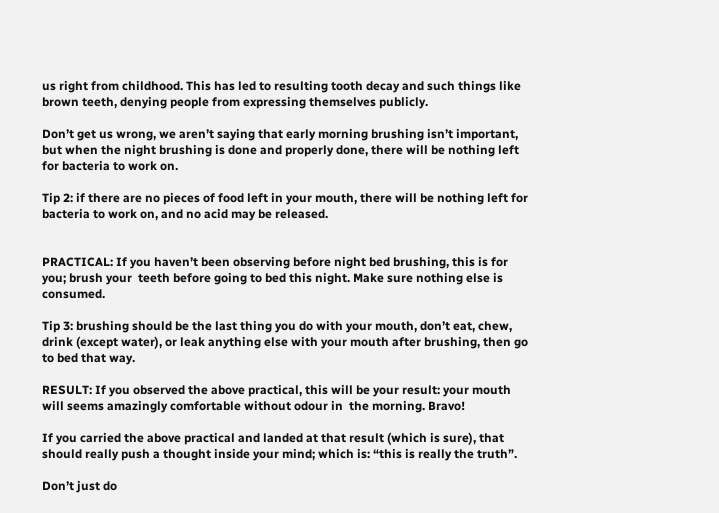us right from childhood. This has led to resulting tooth decay and such things like brown teeth, denying people from expressing themselves publicly.

Don’t get us wrong, we aren’t saying that early morning brushing isn’t important, but when the night brushing is done and properly done, there will be nothing left for bacteria to work on.

Tip 2: if there are no pieces of food left in your mouth, there will be nothing left for bacteria to work on, and no acid may be released.


PRACTICAL: If you haven’t been observing before night bed brushing, this is for you; brush your  teeth before going to bed this night. Make sure nothing else is consumed.

Tip 3: brushing should be the last thing you do with your mouth, don’t eat, chew, drink (except water), or leak anything else with your mouth after brushing, then go to bed that way.

RESULT: If you observed the above practical, this will be your result: your mouth will seems amazingly comfortable without odour in  the morning. Bravo!

If you carried the above practical and landed at that result (which is sure), that should really push a thought inside your mind; which is: “this is really the truth”.

Don’t just do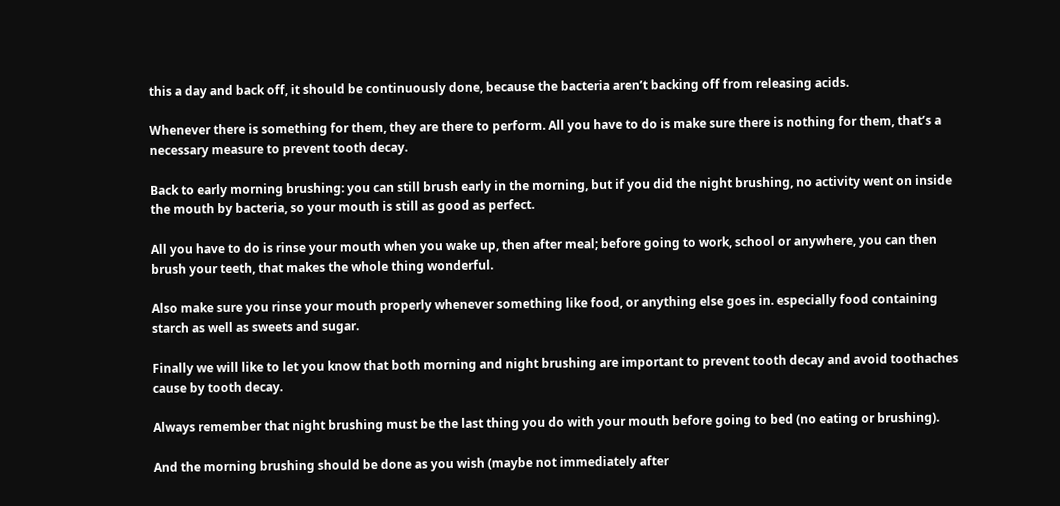this a day and back off, it should be continuously done, because the bacteria aren’t backing off from releasing acids.

Whenever there is something for them, they are there to perform. All you have to do is make sure there is nothing for them, that’s a necessary measure to prevent tooth decay.

Back to early morning brushing: you can still brush early in the morning, but if you did the night brushing, no activity went on inside the mouth by bacteria, so your mouth is still as good as perfect.

All you have to do is rinse your mouth when you wake up, then after meal; before going to work, school or anywhere, you can then brush your teeth, that makes the whole thing wonderful.

Also make sure you rinse your mouth properly whenever something like food, or anything else goes in. especially food containing starch as well as sweets and sugar.

Finally we will like to let you know that both morning and night brushing are important to prevent tooth decay and avoid toothaches cause by tooth decay.

Always remember that night brushing must be the last thing you do with your mouth before going to bed (no eating or brushing).

And the morning brushing should be done as you wish (maybe not immediately after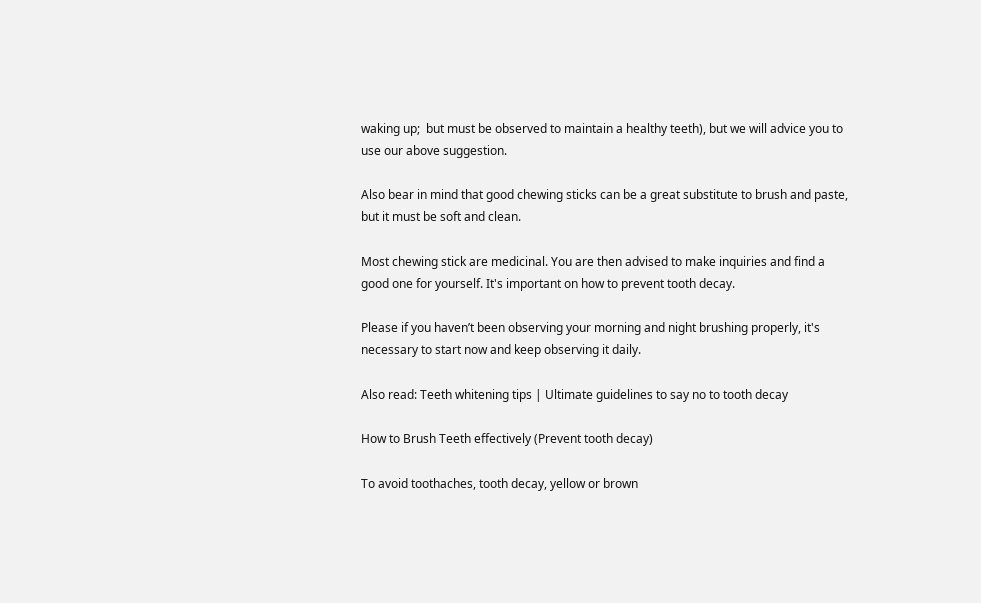waking up;  but must be observed to maintain a healthy teeth), but we will advice you to use our above suggestion.

Also bear in mind that good chewing sticks can be a great substitute to brush and paste, but it must be soft and clean.

Most chewing stick are medicinal. You are then advised to make inquiries and find a good one for yourself. It's important on how to prevent tooth decay.

Please if you haven’t been observing your morning and night brushing properly, it's necessary to start now and keep observing it daily.

Also read: Teeth whitening tips | Ultimate guidelines to say no to tooth decay

How to Brush Teeth effectively (Prevent tooth decay)

To avoid toothaches, tooth decay, yellow or brown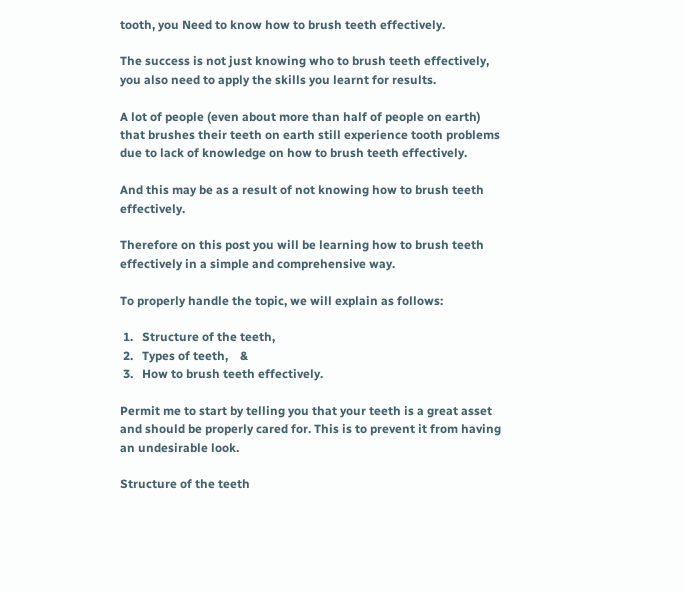tooth, you Need to know how to brush teeth effectively.

The success is not just knowing who to brush teeth effectively, you also need to apply the skills you learnt for results.

A lot of people (even about more than half of people on earth) that brushes their teeth on earth still experience tooth problems due to lack of knowledge on how to brush teeth effectively.

And this may be as a result of not knowing how to brush teeth effectively.

Therefore on this post you will be learning how to brush teeth effectively in a simple and comprehensive way.

To properly handle the topic, we will explain as follows:

 1.   Structure of the teeth,
 2.   Types of teeth,    &
 3.   How to brush teeth effectively.

Permit me to start by telling you that your teeth is a great asset and should be properly cared for. This is to prevent it from having an undesirable look.

Structure of the teeth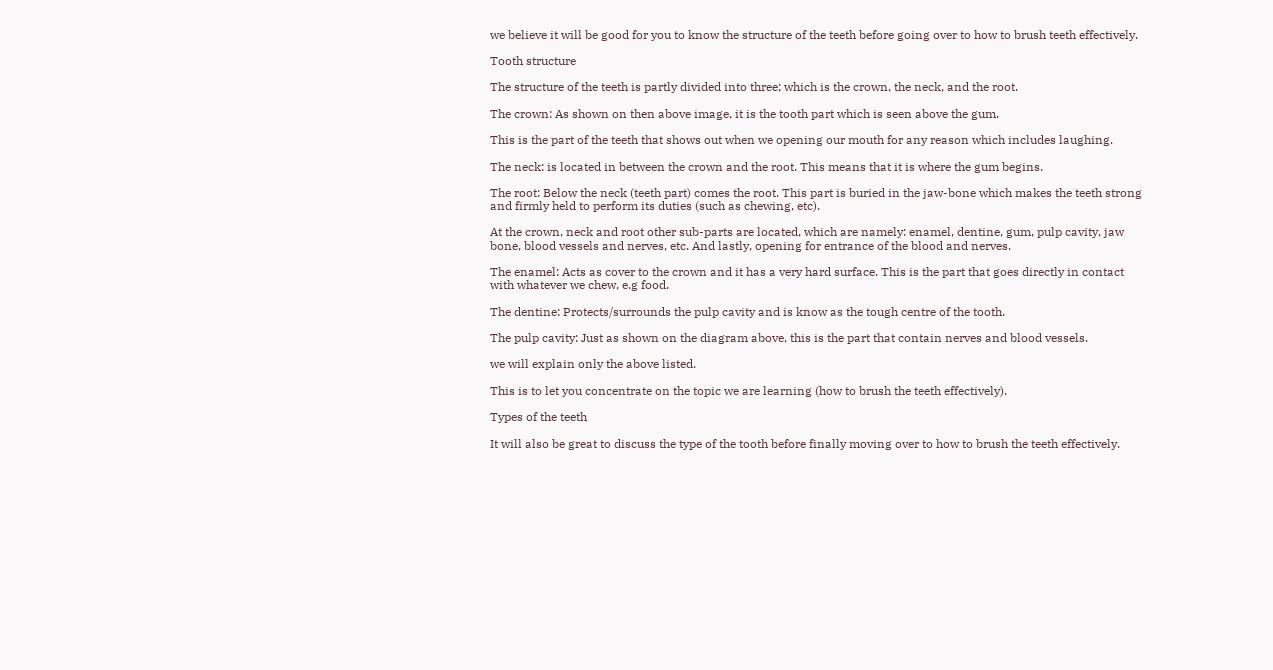we believe it will be good for you to know the structure of the teeth before going over to how to brush teeth effectively.

Tooth structure

The structure of the teeth is partly divided into three; which is the crown, the neck, and the root.

The crown: As shown on then above image, it is the tooth part which is seen above the gum.

This is the part of the teeth that shows out when we opening our mouth for any reason which includes laughing.

The neck: is located in between the crown and the root. This means that it is where the gum begins.

The root: Below the neck (teeth part) comes the root. This part is buried in the jaw-bone which makes the teeth strong and firmly held to perform its duties (such as chewing, etc).

At the crown, neck and root other sub-parts are located, which are namely: enamel, dentine, gum, pulp cavity, jaw bone, blood vessels and nerves, etc. And lastly, opening for entrance of the blood and nerves.

The enamel: Acts as cover to the crown and it has a very hard surface. This is the part that goes directly in contact with whatever we chew, e.g food.

The dentine: Protects/surrounds the pulp cavity and is know as the tough centre of the tooth.

The pulp cavity: Just as shown on the diagram above, this is the part that contain nerves and blood vessels.

we will explain only the above listed.

This is to let you concentrate on the topic we are learning (how to brush the teeth effectively).

Types of the teeth

It will also be great to discuss the type of the tooth before finally moving over to how to brush the teeth effectively.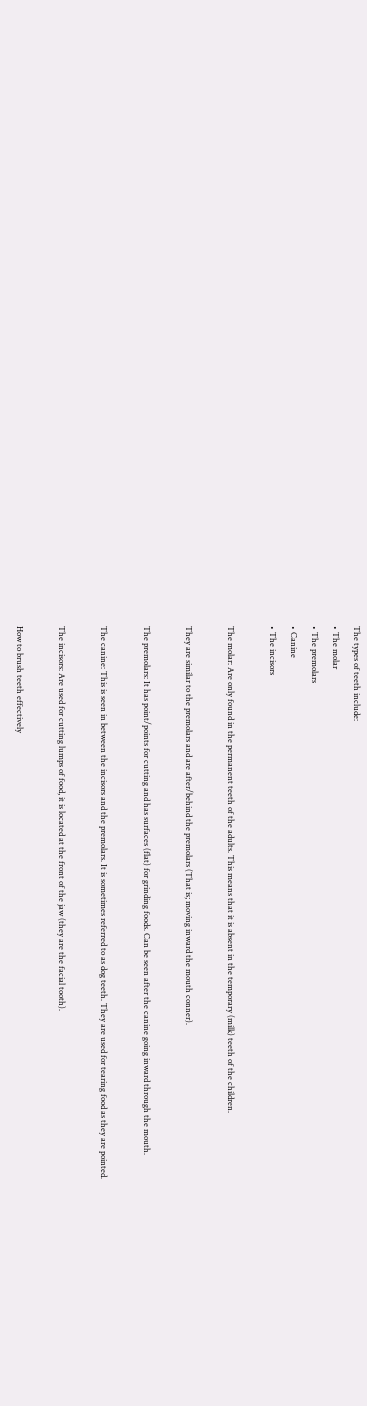The types of teeth include:
• The molar
• The premolars
• Canine
• The incisors

The molar: Are only found in the permanent teeth of the adults. This means that it is absent in the temporary (milk) teeth of the children.

They are similar to the premolars and are after/behind the premolars (That is; moving inward the mouth conner).

The premolars: It has point/points for cutting and has surfaces (flat) for grinding foods. Can be seen after the canine going inward through the mouth.

The canine: This is seen in between the incisors and the premolars. It is sometimes referred to as dog teeth. They are used for tearing food as they are pointed.

The incisors: Are used for cutting lumps of food, it is located at the front of the jaw (they are the facial tooth).

How to brush teeth effectively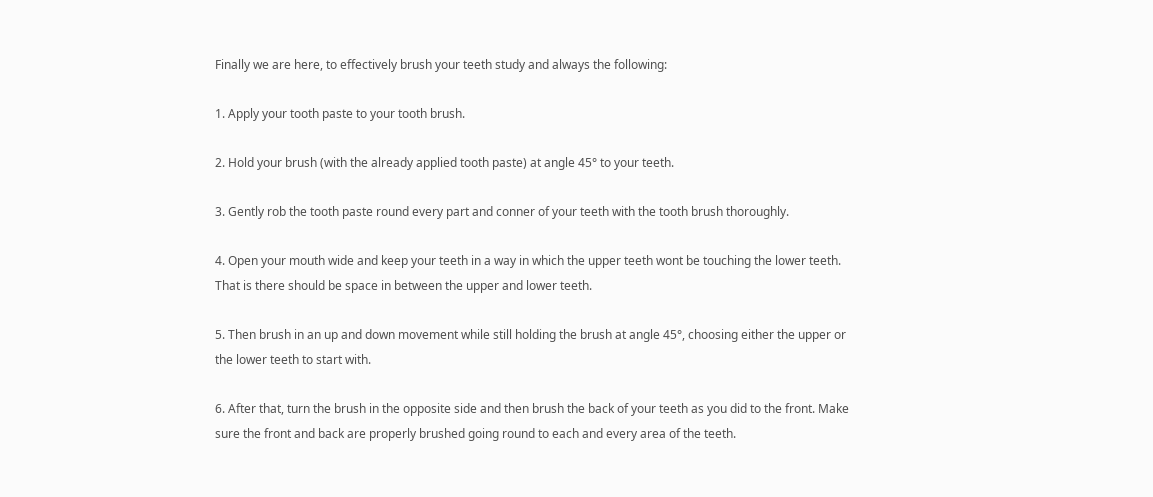Finally we are here, to effectively brush your teeth study and always the following:

1. Apply your tooth paste to your tooth brush.

2. Hold your brush (with the already applied tooth paste) at angle 45° to your teeth.

3. Gently rob the tooth paste round every part and conner of your teeth with the tooth brush thoroughly.

4. Open your mouth wide and keep your teeth in a way in which the upper teeth wont be touching the lower teeth. That is there should be space in between the upper and lower teeth.

5. Then brush in an up and down movement while still holding the brush at angle 45°, choosing either the upper or the lower teeth to start with.

6. After that, turn the brush in the opposite side and then brush the back of your teeth as you did to the front. Make sure the front and back are properly brushed going round to each and every area of the teeth.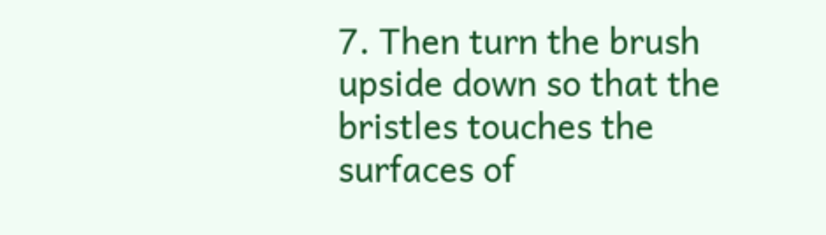7. Then turn the brush upside down so that the bristles touches the surfaces of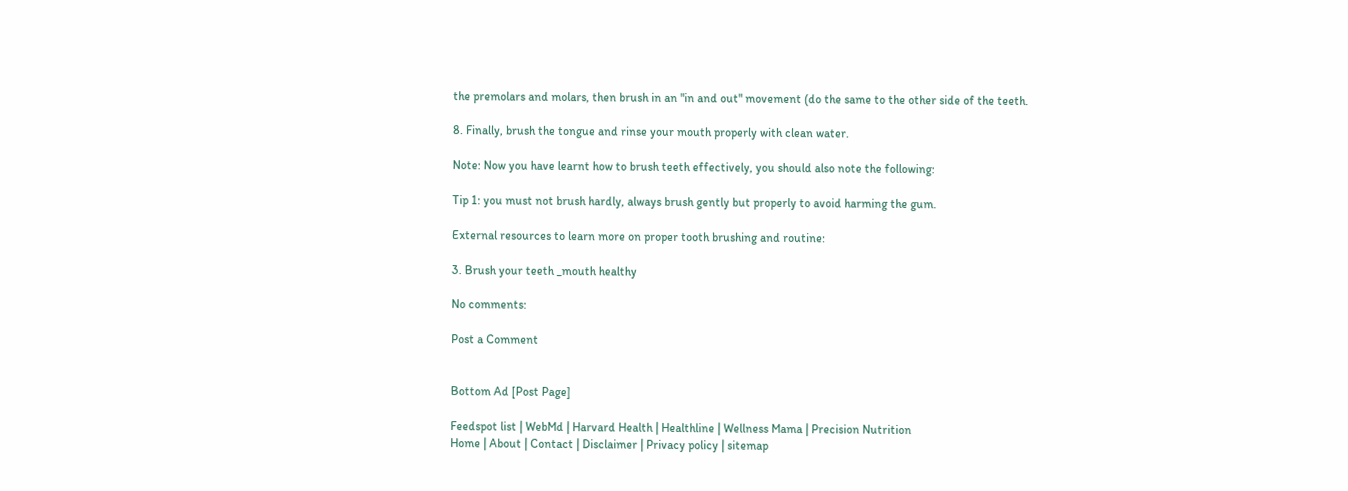the premolars and molars, then brush in an "in and out" movement (do the same to the other side of the teeth.

8. Finally, brush the tongue and rinse your mouth properly with clean water.

Note: Now you have learnt how to brush teeth effectively, you should also note the following:

Tip 1: you must not brush hardly, always brush gently but properly to avoid harming the gum.

External resources to learn more on proper tooth brushing and routine:

3. Brush your teeth _mouth healthy

No comments:

Post a Comment


Bottom Ad [Post Page]

Feedspot list | WebMd | Harvard Health | Healthline | Wellness Mama | Precision Nutrition
Home | About | Contact | Disclaimer | Privacy policy | sitemap